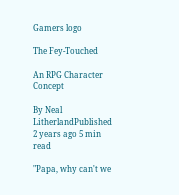Gamers logo

The Fey-Touched

An RPG Character Concept

By Neal LitherlandPublished 2 years ago 5 min read

"Papa, why can't we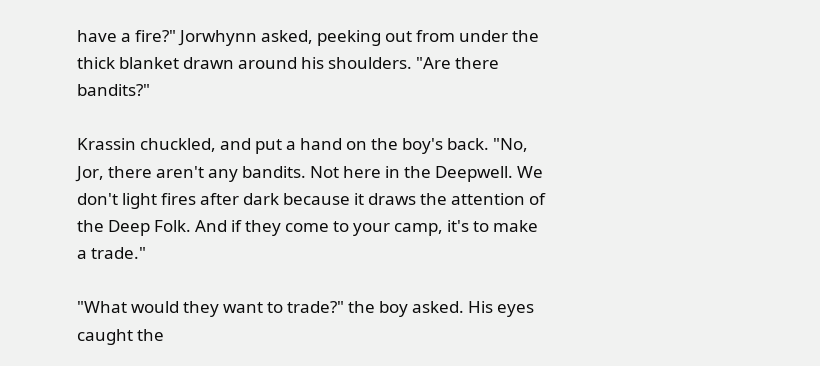have a fire?" Jorwhynn asked, peeking out from under the thick blanket drawn around his shoulders. "Are there bandits?"

Krassin chuckled, and put a hand on the boy's back. "No, Jor, there aren't any bandits. Not here in the Deepwell. We don't light fires after dark because it draws the attention of the Deep Folk. And if they come to your camp, it's to make a trade."

"What would they want to trade?" the boy asked. His eyes caught the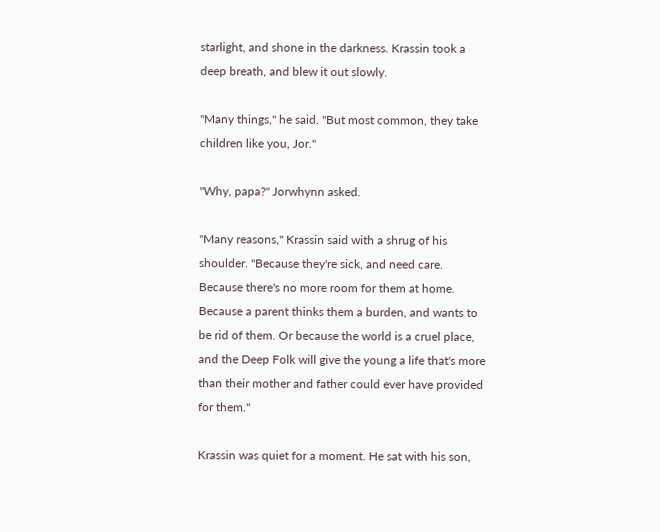starlight, and shone in the darkness. Krassin took a deep breath, and blew it out slowly.

"Many things," he said. "But most common, they take children like you, Jor."

"Why, papa?" Jorwhynn asked.

"Many reasons," Krassin said with a shrug of his shoulder. "Because they're sick, and need care. Because there's no more room for them at home. Because a parent thinks them a burden, and wants to be rid of them. Or because the world is a cruel place, and the Deep Folk will give the young a life that's more than their mother and father could ever have provided for them."

Krassin was quiet for a moment. He sat with his son,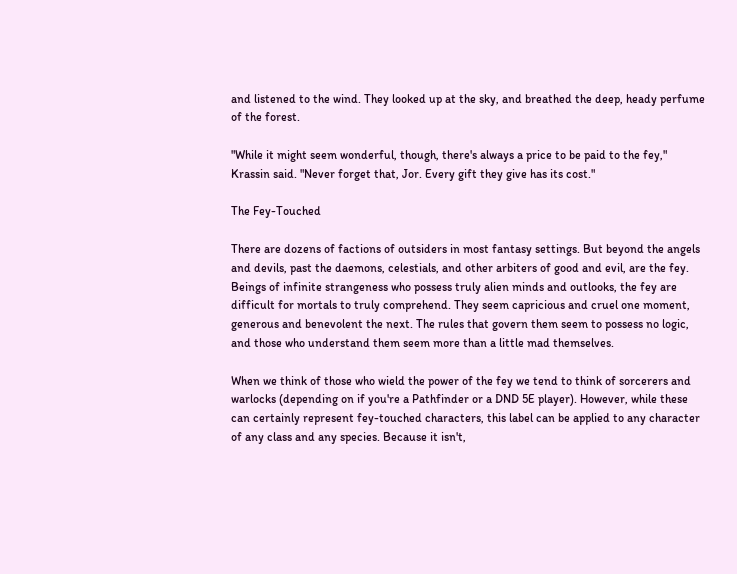and listened to the wind. They looked up at the sky, and breathed the deep, heady perfume of the forest.

"While it might seem wonderful, though, there's always a price to be paid to the fey," Krassin said. "Never forget that, Jor. Every gift they give has its cost."

The Fey-Touched

There are dozens of factions of outsiders in most fantasy settings. But beyond the angels and devils, past the daemons, celestials, and other arbiters of good and evil, are the fey. Beings of infinite strangeness who possess truly alien minds and outlooks, the fey are difficult for mortals to truly comprehend. They seem capricious and cruel one moment, generous and benevolent the next. The rules that govern them seem to possess no logic, and those who understand them seem more than a little mad themselves.

When we think of those who wield the power of the fey we tend to think of sorcerers and warlocks (depending on if you're a Pathfinder or a DND 5E player). However, while these can certainly represent fey-touched characters, this label can be applied to any character of any class and any species. Because it isn't,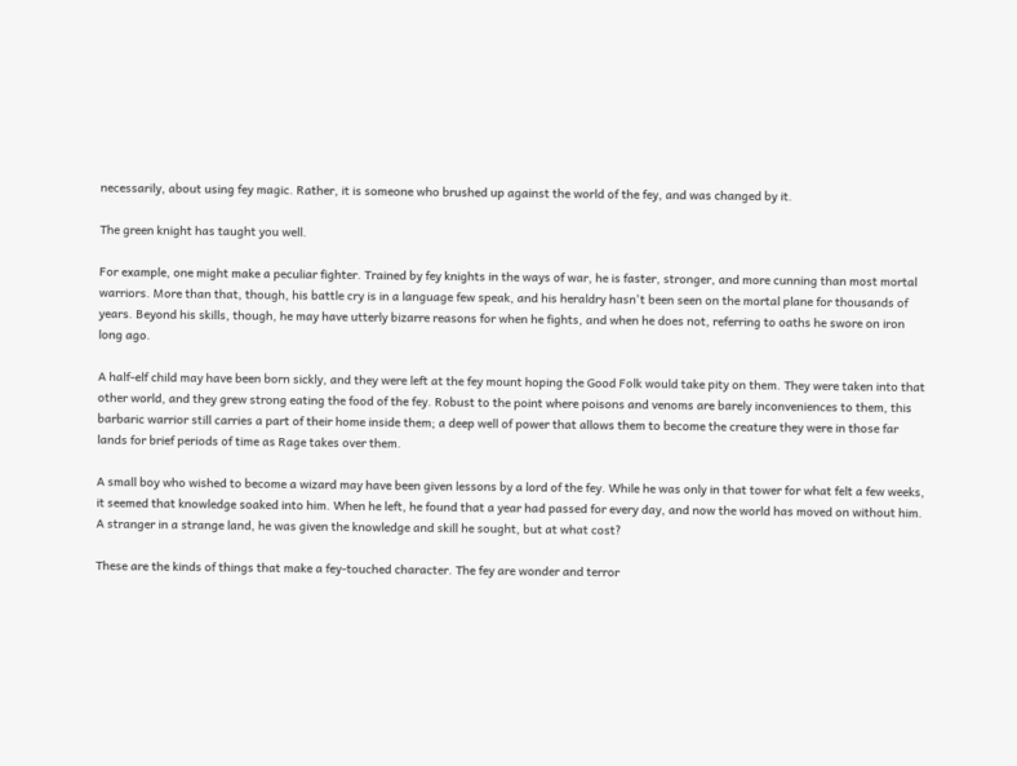necessarily, about using fey magic. Rather, it is someone who brushed up against the world of the fey, and was changed by it.

The green knight has taught you well.

For example, one might make a peculiar fighter. Trained by fey knights in the ways of war, he is faster, stronger, and more cunning than most mortal warriors. More than that, though, his battle cry is in a language few speak, and his heraldry hasn't been seen on the mortal plane for thousands of years. Beyond his skills, though, he may have utterly bizarre reasons for when he fights, and when he does not, referring to oaths he swore on iron long ago.

A half-elf child may have been born sickly, and they were left at the fey mount hoping the Good Folk would take pity on them. They were taken into that other world, and they grew strong eating the food of the fey. Robust to the point where poisons and venoms are barely inconveniences to them, this barbaric warrior still carries a part of their home inside them; a deep well of power that allows them to become the creature they were in those far lands for brief periods of time as Rage takes over them.

A small boy who wished to become a wizard may have been given lessons by a lord of the fey. While he was only in that tower for what felt a few weeks, it seemed that knowledge soaked into him. When he left, he found that a year had passed for every day, and now the world has moved on without him. A stranger in a strange land, he was given the knowledge and skill he sought, but at what cost?

These are the kinds of things that make a fey-touched character. The fey are wonder and terror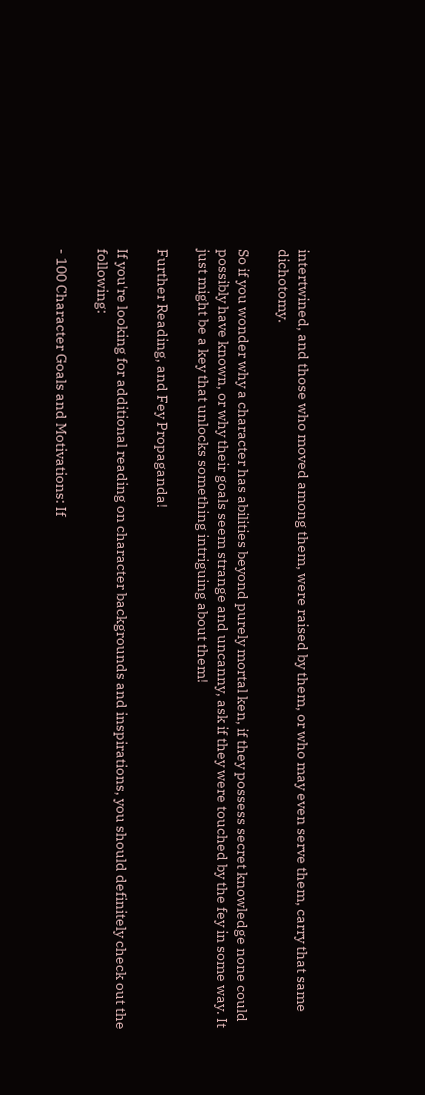intertwined, and those who moved among them, were raised by them, or who may even serve them, carry that same dichotomy.

So if you wonder why a character has abilities beyond purely mortal ken, if they possess secret knowledge none could possibly have known, or why their goals seem strange and uncanny, ask if they were touched by the fey in some way. It just might be a key that unlocks something intriguing about them!

Further Reading, and Fey Propaganda!

If you're looking for additional reading on character backgrounds and inspirations, you should definitely check out the following:

- 100 Character Goals and Motivations: If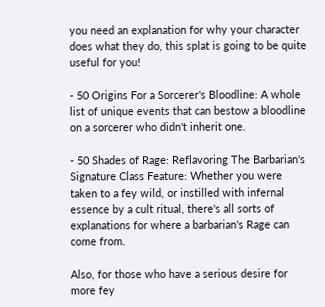you need an explanation for why your character does what they do, this splat is going to be quite useful for you!

- 50 Origins For a Sorcerer's Bloodline: A whole list of unique events that can bestow a bloodline on a sorcerer who didn't inherit one.

- 50 Shades of Rage: Reflavoring The Barbarian's Signature Class Feature: Whether you were taken to a fey wild, or instilled with infernal essence by a cult ritual, there's all sorts of explanations for where a barbarian's Rage can come from.

Also, for those who have a serious desire for more fey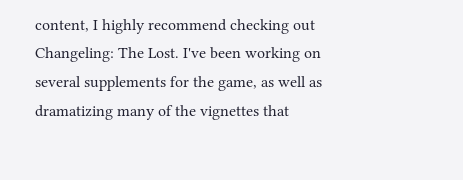content, I highly recommend checking out Changeling: The Lost. I've been working on several supplements for the game, as well as dramatizing many of the vignettes that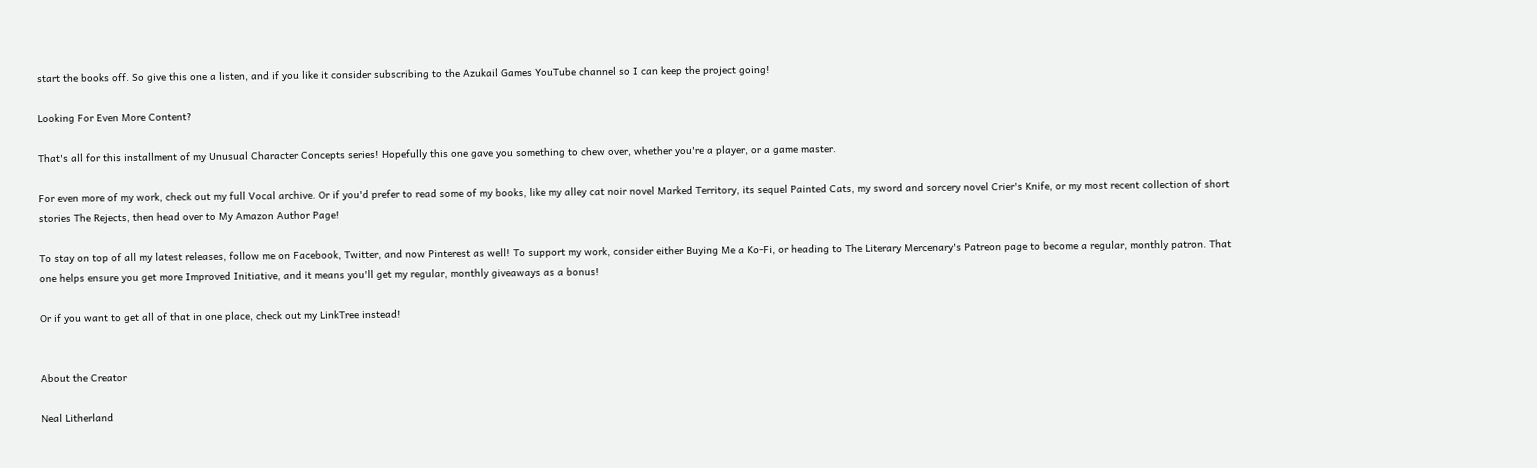start the books off. So give this one a listen, and if you like it consider subscribing to the Azukail Games YouTube channel so I can keep the project going!

Looking For Even More Content?

That's all for this installment of my Unusual Character Concepts series! Hopefully this one gave you something to chew over, whether you're a player, or a game master.

For even more of my work, check out my full Vocal archive. Or if you'd prefer to read some of my books, like my alley cat noir novel Marked Territory, its sequel Painted Cats, my sword and sorcery novel Crier's Knife, or my most recent collection of short stories The Rejects, then head over to My Amazon Author Page!

To stay on top of all my latest releases, follow me on Facebook, Twitter, and now Pinterest as well! To support my work, consider either Buying Me a Ko-Fi, or heading to The Literary Mercenary's Patreon page to become a regular, monthly patron. That one helps ensure you get more Improved Initiative, and it means you'll get my regular, monthly giveaways as a bonus!

Or if you want to get all of that in one place, check out my LinkTree instead!


About the Creator

Neal Litherland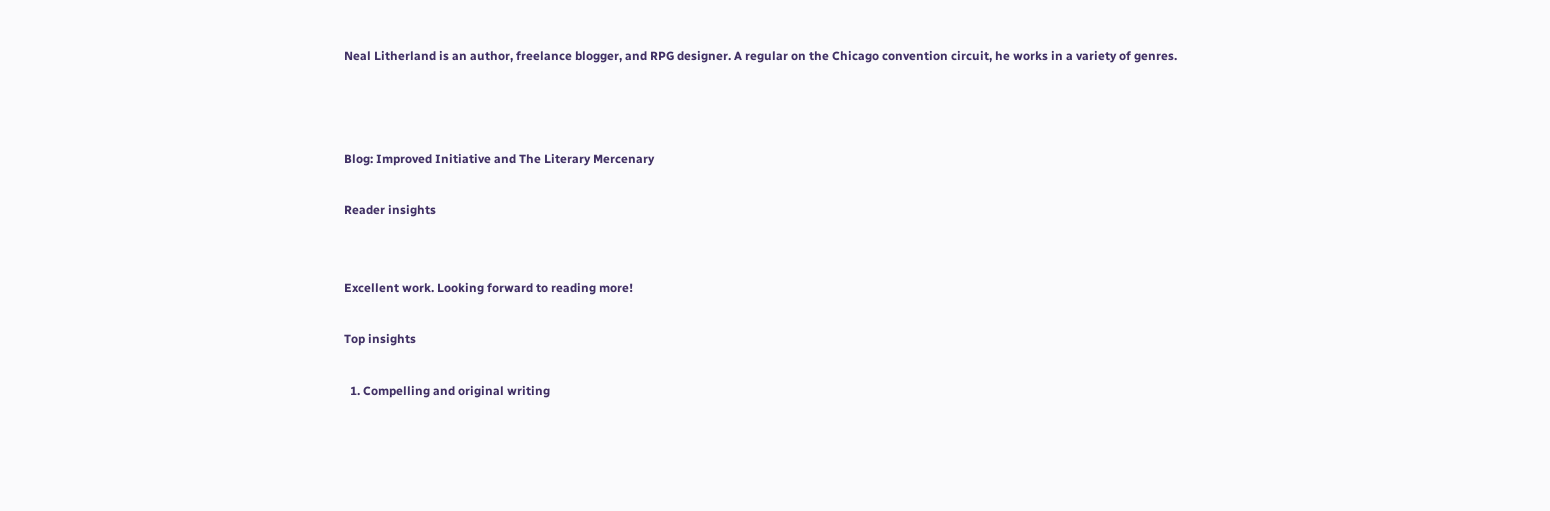Neal Litherland is an author, freelance blogger, and RPG designer. A regular on the Chicago convention circuit, he works in a variety of genres.



Blog: Improved Initiative and The Literary Mercenary

Reader insights


Excellent work. Looking forward to reading more!

Top insights

  1. Compelling and original writing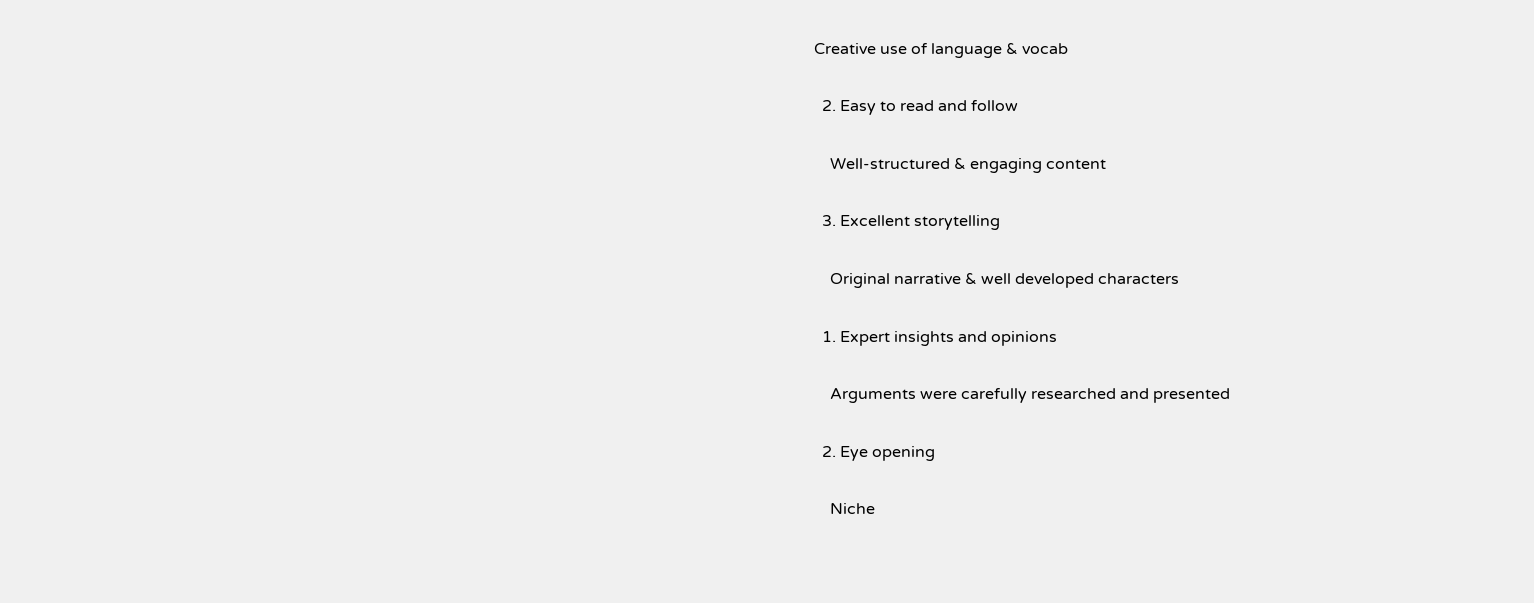Creative use of language & vocab

  2. Easy to read and follow

    Well-structured & engaging content

  3. Excellent storytelling

    Original narrative & well developed characters

  1. Expert insights and opinions

    Arguments were carefully researched and presented

  2. Eye opening

    Niche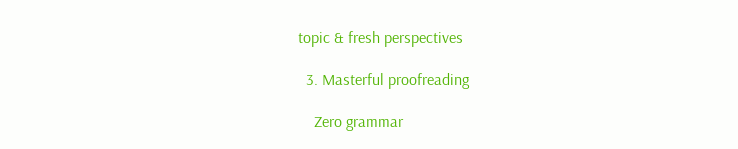topic & fresh perspectives

  3. Masterful proofreading

    Zero grammar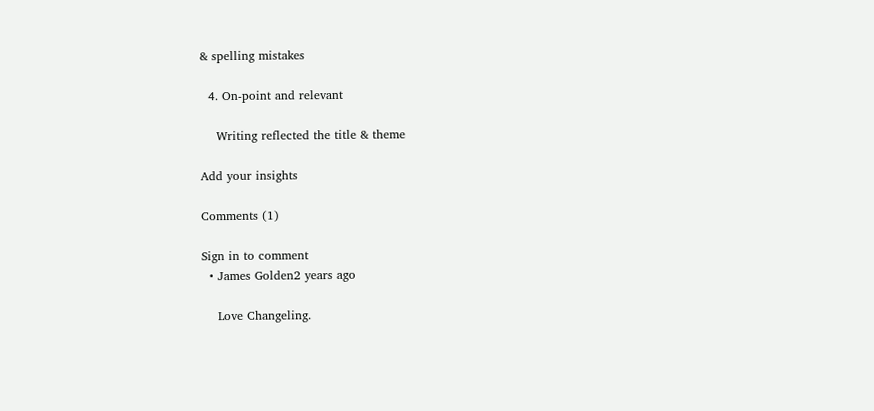& spelling mistakes

  4. On-point and relevant

    Writing reflected the title & theme

Add your insights

Comments (1)

Sign in to comment
  • James Golden2 years ago

    Love Changeling.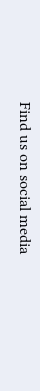Find us on social media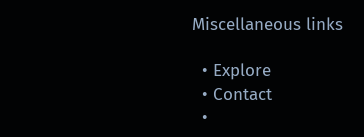Miscellaneous links

  • Explore
  • Contact
  •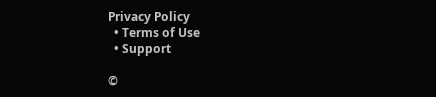Privacy Policy
  • Terms of Use
  • Support

©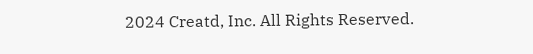2024 Creatd, Inc. All Rights Reserved.